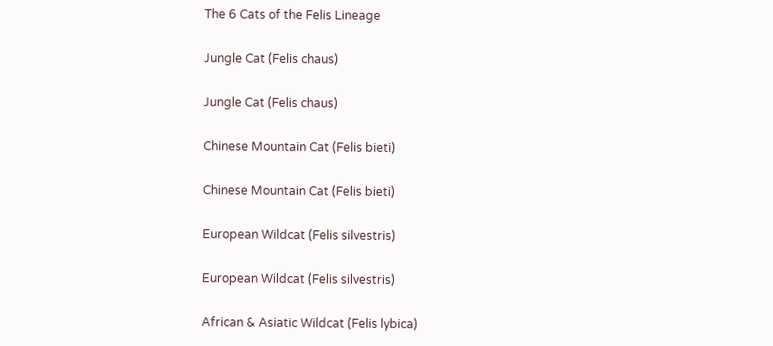The 6 Cats of the Felis Lineage

Jungle Cat (Felis chaus)

Jungle Cat (Felis chaus)

Chinese Mountain Cat (Felis bieti)

Chinese Mountain Cat (Felis bieti)

European Wildcat (Felis silvestris)

European Wildcat (Felis silvestris)

African & Asiatic Wildcat (Felis lybica)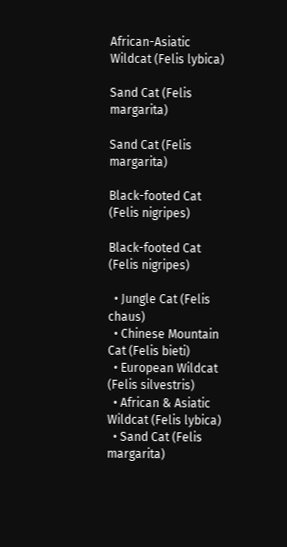African-Asiatic Wildcat (Felis lybica)

Sand Cat (Felis margarita)

Sand Cat (Felis margarita)

Black-footed Cat (Felis nigripes)

Black-footed Cat (Felis nigripes)

  • Jungle Cat (Felis chaus)
  • Chinese Mountain Cat (Felis bieti)
  • European Wildcat (Felis silvestris)
  • African & Asiatic Wildcat (Felis lybica)
  • Sand Cat (Felis margarita)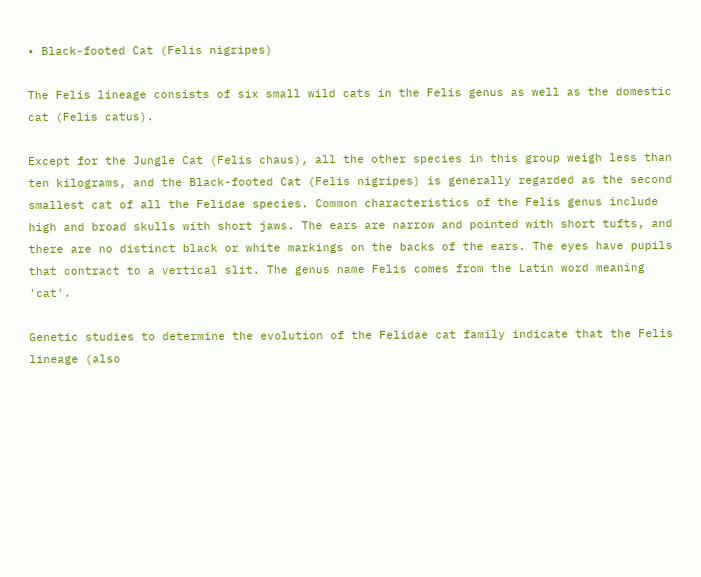• Black-footed Cat (Felis nigripes)

The Felis lineage consists of six small wild cats in the Felis genus as well as the domestic cat (Felis catus).

Except for the Jungle Cat (Felis chaus), all the other species in this group weigh less than ten kilograms, and the Black-footed Cat (Felis nigripes) is generally regarded as the second smallest cat of all the Felidae species. Common characteristics of the Felis genus include high and broad skulls with short jaws. The ears are narrow and pointed with short tufts, and there are no distinct black or white markings on the backs of the ears. The eyes have pupils that contract to a vertical slit. The genus name Felis comes from the Latin word meaning 'cat'.

Genetic studies to determine the evolution of the Felidae cat family indicate that the Felis lineage (also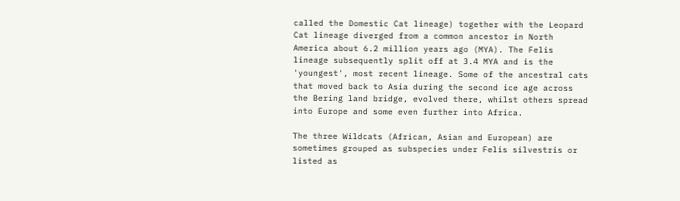called the Domestic Cat lineage) together with the Leopard Cat lineage diverged from a common ancestor in North America about 6.2 million years ago (MYA). The Felis lineage subsequently split off at 3.4 MYA and is the 'youngest', most recent lineage. Some of the ancestral cats that moved back to Asia during the second ice age across the Bering land bridge, evolved there, whilst others spread into Europe and some even further into Africa.

The three Wildcats (African, Asian and European) are sometimes grouped as subspecies under Felis silvestris or listed as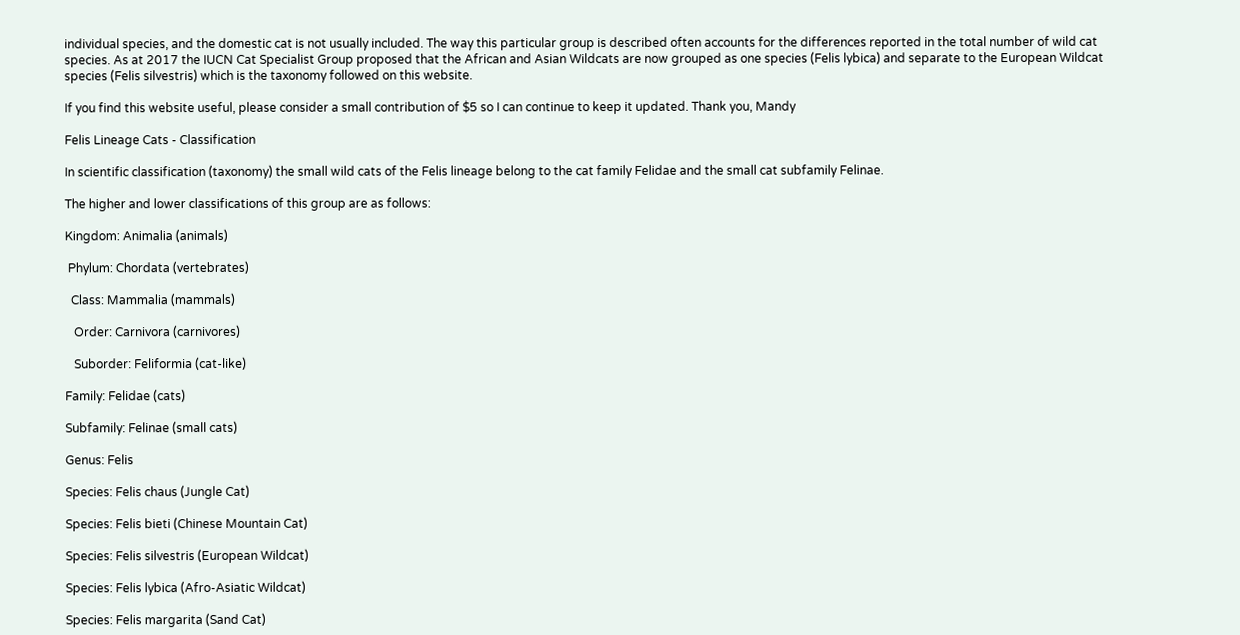individual species, and the domestic cat is not usually included. The way this particular group is described often accounts for the differences reported in the total number of wild cat species. As at 2017 the IUCN Cat Specialist Group proposed that the African and Asian Wildcats are now grouped as one species (Felis lybica) and separate to the European Wildcat species (Felis silvestris) which is the taxonomy followed on this website.

If you find this website useful, please consider a small contribution of $5 so I can continue to keep it updated. Thank you, Mandy

Felis Lineage Cats - Classification

In scientific classification (taxonomy) the small wild cats of the Felis lineage belong to the cat family Felidae and the small cat subfamily Felinae.

The higher and lower classifications of this group are as follows:

Kingdom: Animalia (animals)

 Phylum: Chordata (vertebrates)

  Class: Mammalia (mammals)

   Order: Carnivora (carnivores)

   Suborder: Feliformia (cat-like)

Family: Felidae (cats)

Subfamily: Felinae (small cats)

Genus: Felis

Species: Felis chaus (Jungle Cat)

Species: Felis bieti (Chinese Mountain Cat)

Species: Felis silvestris (European Wildcat)

Species: Felis lybica (Afro-Asiatic Wildcat)

Species: Felis margarita (Sand Cat)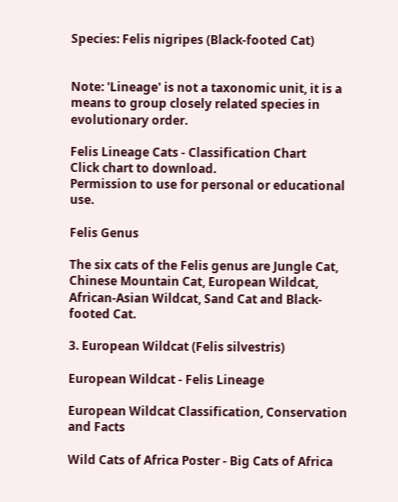Species: Felis nigripes (Black-footed Cat)


Note: 'Lineage' is not a taxonomic unit, it is a means to group closely related species in evolutionary order.

Felis Lineage Cats - Classification Chart
Click chart to download.
Permission to use for personal or educational use.

Felis Genus

The six cats of the Felis genus are Jungle Cat, Chinese Mountain Cat, European Wildcat, African-Asian Wildcat, Sand Cat and Black-footed Cat.

3. European Wildcat (Felis silvestris)

European Wildcat - Felis Lineage

European Wildcat Classification, Conservation and Facts

Wild Cats of Africa Poster - Big Cats of Africa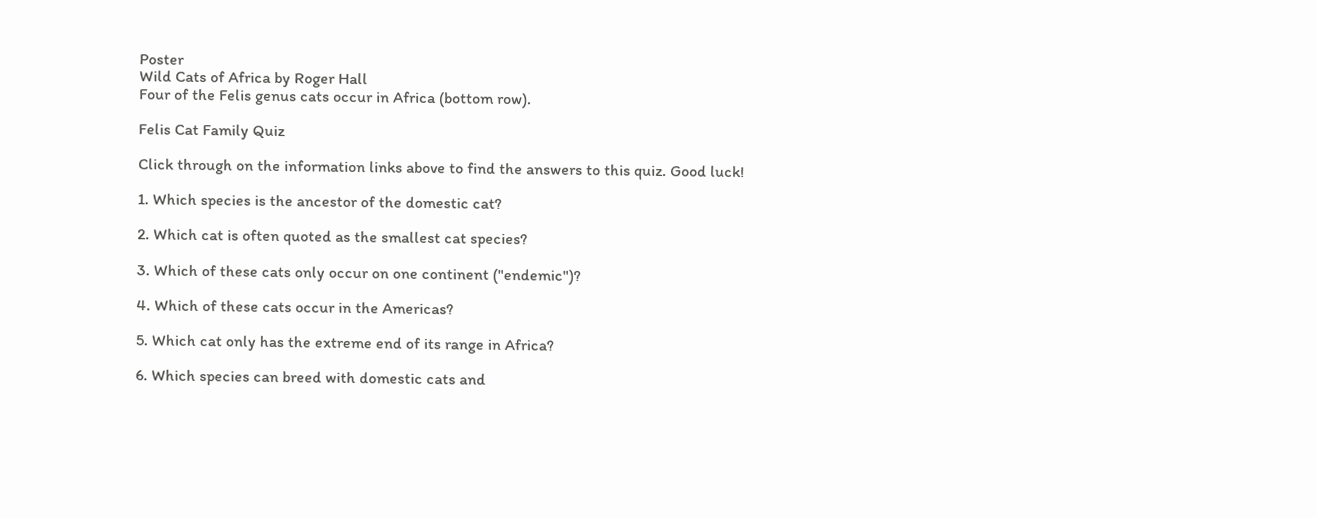Poster
Wild Cats of Africa by Roger Hall
Four of the Felis genus cats occur in Africa (bottom row).

Felis Cat Family Quiz

Click through on the information links above to find the answers to this quiz. Good luck!

1. Which species is the ancestor of the domestic cat?

2. Which cat is often quoted as the smallest cat species?

3. Which of these cats only occur on one continent ("endemic")?

4. Which of these cats occur in the Americas?

5. Which cat only has the extreme end of its range in Africa?

6. Which species can breed with domestic cats and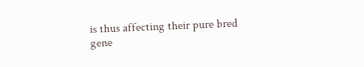is thus affecting their pure bred gene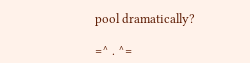pool dramatically?

=^ . ^=